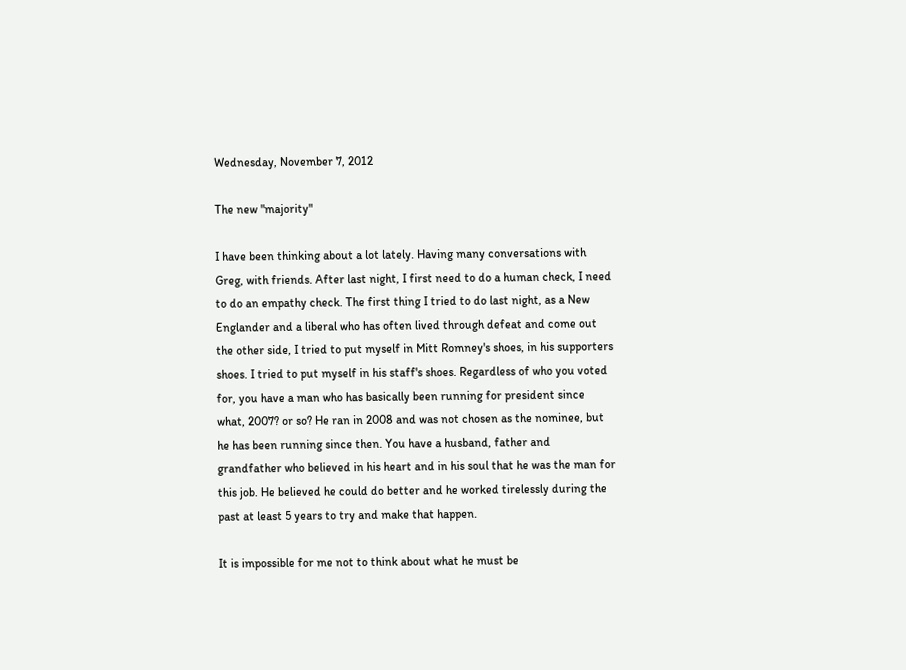Wednesday, November 7, 2012

The new "majority"

I have been thinking about a lot lately. Having many conversations with Greg, with friends. After last night, I first need to do a human check, I need to do an empathy check. The first thing I tried to do last night, as a New Englander and a liberal who has often lived through defeat and come out the other side, I tried to put myself in Mitt Romney's shoes, in his supporters shoes. I tried to put myself in his staff's shoes. Regardless of who you voted for, you have a man who has basically been running for president since what, 2007? or so? He ran in 2008 and was not chosen as the nominee, but he has been running since then. You have a husband, father and grandfather who believed in his heart and in his soul that he was the man for this job. He believed he could do better and he worked tirelessly during the past at least 5 years to try and make that happen.

It is impossible for me not to think about what he must be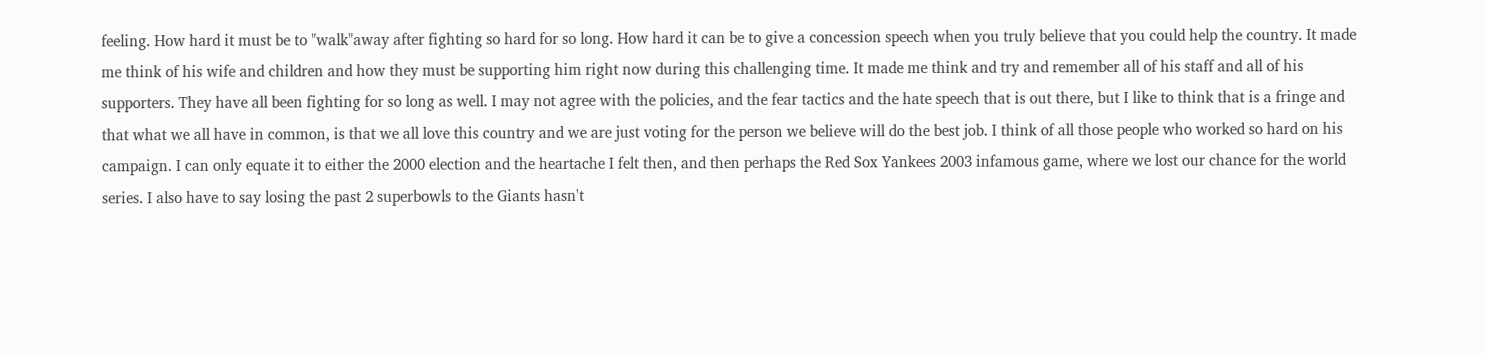feeling. How hard it must be to "walk"away after fighting so hard for so long. How hard it can be to give a concession speech when you truly believe that you could help the country. It made me think of his wife and children and how they must be supporting him right now during this challenging time. It made me think and try and remember all of his staff and all of his supporters. They have all been fighting for so long as well. I may not agree with the policies, and the fear tactics and the hate speech that is out there, but I like to think that is a fringe and that what we all have in common, is that we all love this country and we are just voting for the person we believe will do the best job. I think of all those people who worked so hard on his campaign. I can only equate it to either the 2000 election and the heartache I felt then, and then perhaps the Red Sox Yankees 2003 infamous game, where we lost our chance for the world series. I also have to say losing the past 2 superbowls to the Giants hasn't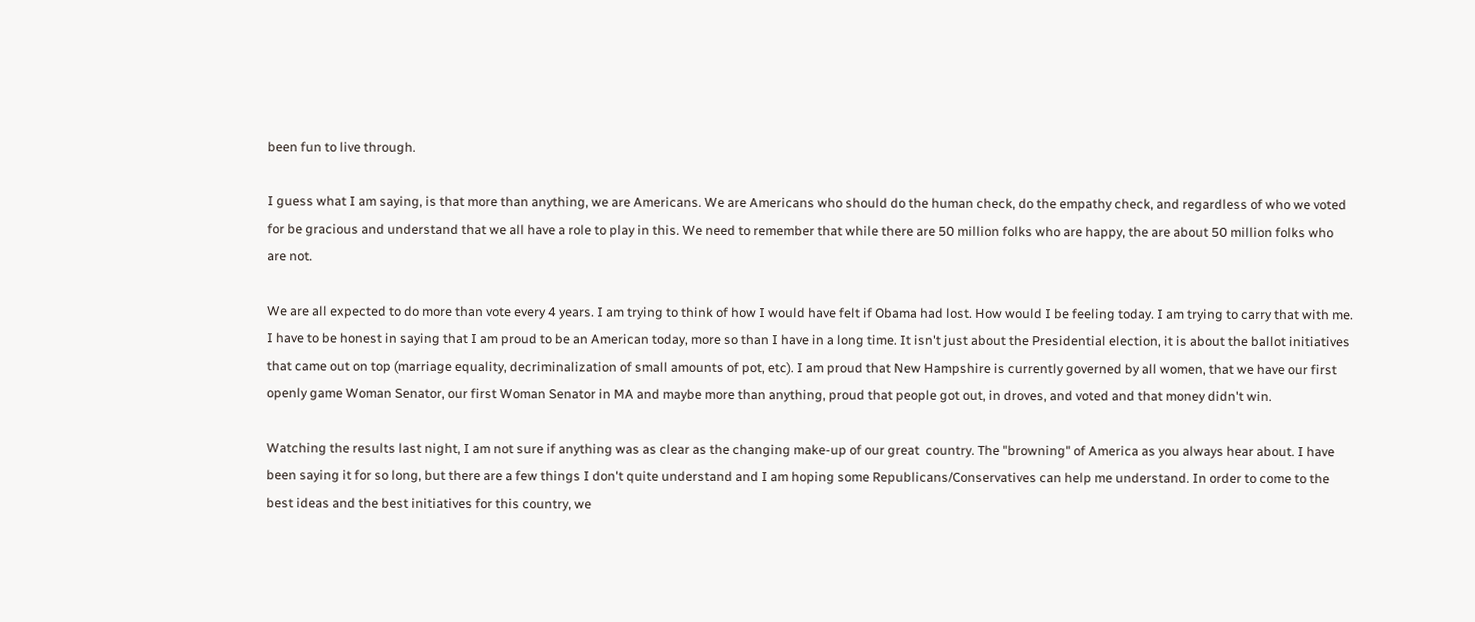been fun to live through.

I guess what I am saying, is that more than anything, we are Americans. We are Americans who should do the human check, do the empathy check, and regardless of who we voted for be gracious and understand that we all have a role to play in this. We need to remember that while there are 50 million folks who are happy, the are about 50 million folks who are not.

We are all expected to do more than vote every 4 years. I am trying to think of how I would have felt if Obama had lost. How would I be feeling today. I am trying to carry that with me. I have to be honest in saying that I am proud to be an American today, more so than I have in a long time. It isn't just about the Presidential election, it is about the ballot initiatives that came out on top (marriage equality, decriminalization of small amounts of pot, etc). I am proud that New Hampshire is currently governed by all women, that we have our first openly game Woman Senator, our first Woman Senator in MA and maybe more than anything, proud that people got out, in droves, and voted and that money didn't win.

Watching the results last night, I am not sure if anything was as clear as the changing make-up of our great  country. The "browning" of America as you always hear about. I have been saying it for so long, but there are a few things I don't quite understand and I am hoping some Republicans/Conservatives can help me understand. In order to come to the best ideas and the best initiatives for this country, we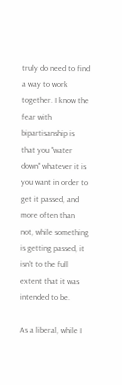truly do need to find a way to work together. I know the fear with bipartisanship is that you "water down" whatever it is you want in order to get it passed, and more often than not, while something is getting passed, it isn't to the full extent that it was intended to be.

As a liberal, while I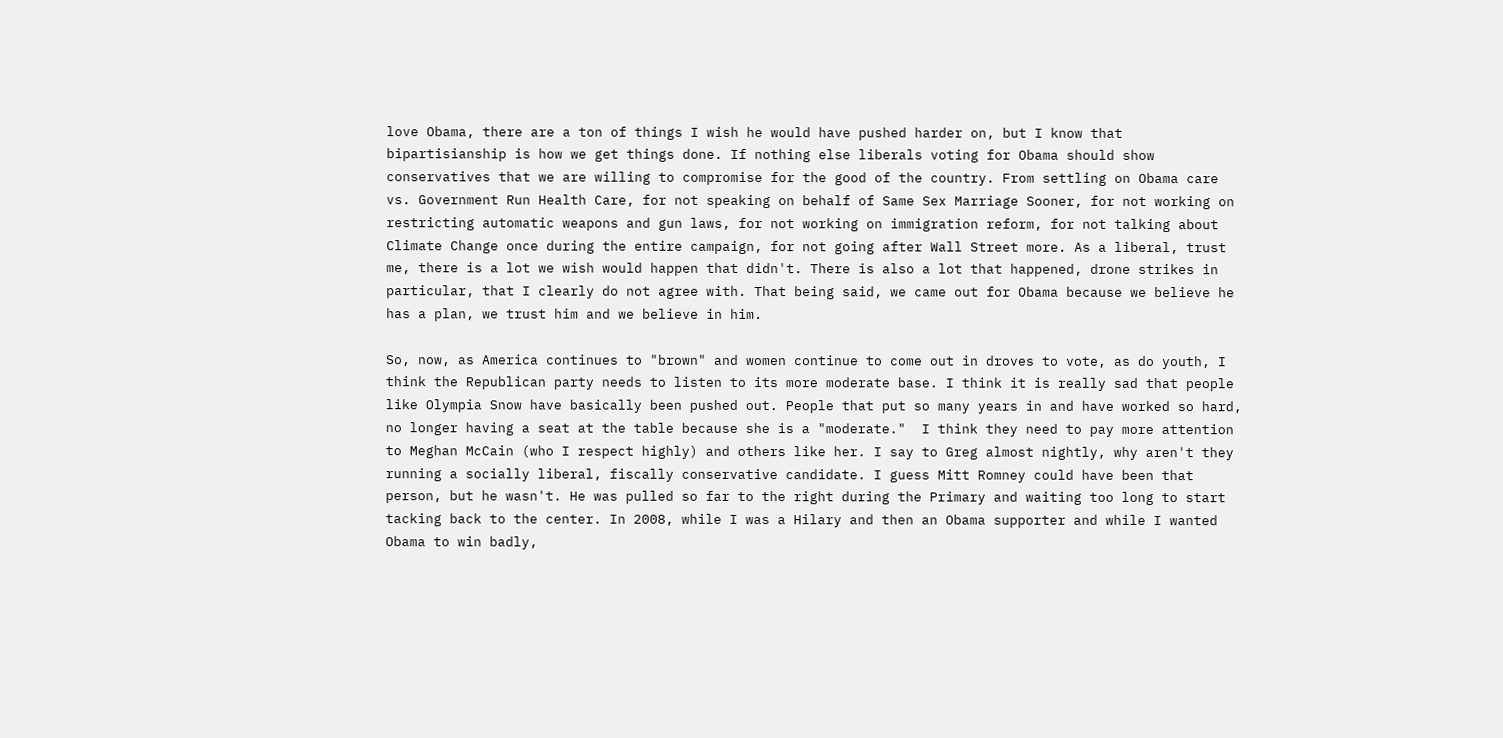love Obama, there are a ton of things I wish he would have pushed harder on, but I know that bipartisianship is how we get things done. If nothing else liberals voting for Obama should show conservatives that we are willing to compromise for the good of the country. From settling on Obama care vs. Government Run Health Care, for not speaking on behalf of Same Sex Marriage Sooner, for not working on restricting automatic weapons and gun laws, for not working on immigration reform, for not talking about Climate Change once during the entire campaign, for not going after Wall Street more. As a liberal, trust me, there is a lot we wish would happen that didn't. There is also a lot that happened, drone strikes in particular, that I clearly do not agree with. That being said, we came out for Obama because we believe he has a plan, we trust him and we believe in him.

So, now, as America continues to "brown" and women continue to come out in droves to vote, as do youth, I think the Republican party needs to listen to its more moderate base. I think it is really sad that people like Olympia Snow have basically been pushed out. People that put so many years in and have worked so hard, no longer having a seat at the table because she is a "moderate."  I think they need to pay more attention to Meghan McCain (who I respect highly) and others like her. I say to Greg almost nightly, why aren't they running a socially liberal, fiscally conservative candidate. I guess Mitt Romney could have been that person, but he wasn't. He was pulled so far to the right during the Primary and waiting too long to start tacking back to the center. In 2008, while I was a Hilary and then an Obama supporter and while I wanted Obama to win badly,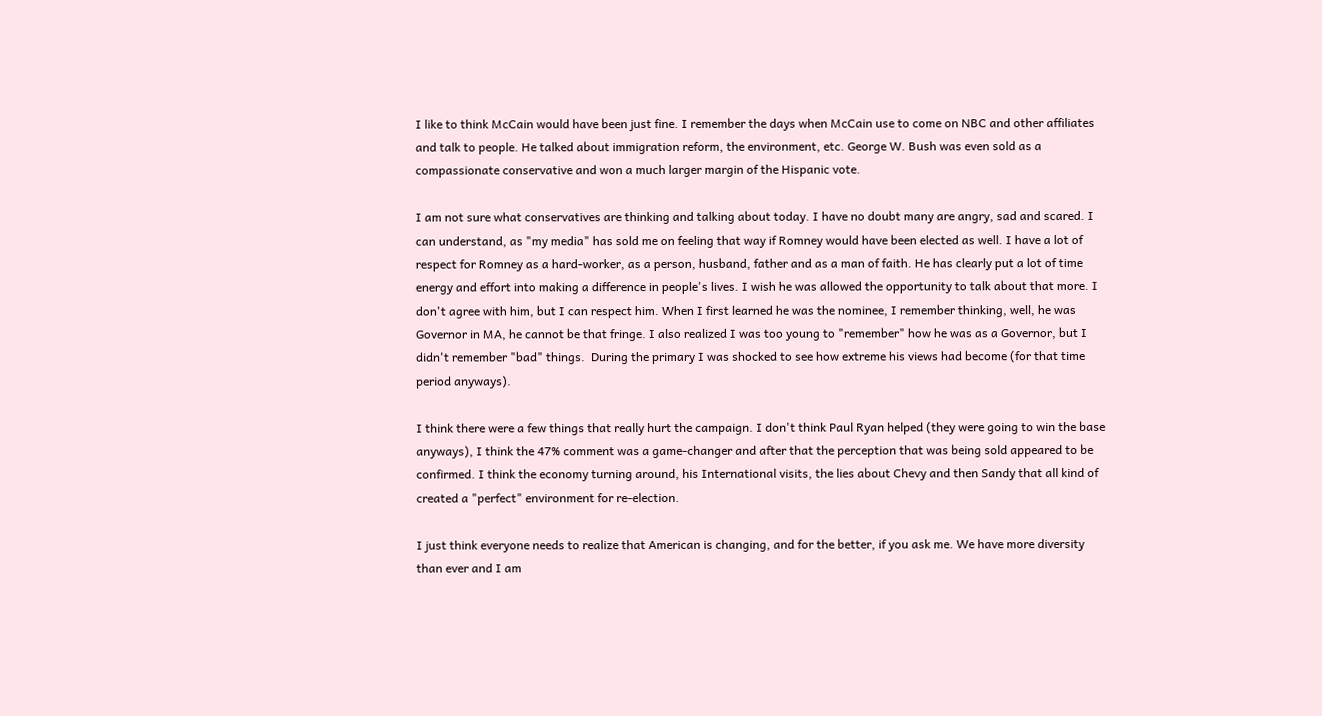I like to think McCain would have been just fine. I remember the days when McCain use to come on NBC and other affiliates and talk to people. He talked about immigration reform, the environment, etc. George W. Bush was even sold as a compassionate conservative and won a much larger margin of the Hispanic vote.

I am not sure what conservatives are thinking and talking about today. I have no doubt many are angry, sad and scared. I can understand, as "my media" has sold me on feeling that way if Romney would have been elected as well. I have a lot of respect for Romney as a hard-worker, as a person, husband, father and as a man of faith. He has clearly put a lot of time energy and effort into making a difference in people's lives. I wish he was allowed the opportunity to talk about that more. I don't agree with him, but I can respect him. When I first learned he was the nominee, I remember thinking, well, he was Governor in MA, he cannot be that fringe. I also realized I was too young to "remember" how he was as a Governor, but I didn't remember "bad" things.  During the primary I was shocked to see how extreme his views had become (for that time period anyways).

I think there were a few things that really hurt the campaign. I don't think Paul Ryan helped (they were going to win the base anyways), I think the 47% comment was a game-changer and after that the perception that was being sold appeared to be confirmed. I think the economy turning around, his International visits, the lies about Chevy and then Sandy that all kind of created a "perfect" environment for re-election.

I just think everyone needs to realize that American is changing, and for the better, if you ask me. We have more diversity than ever and I am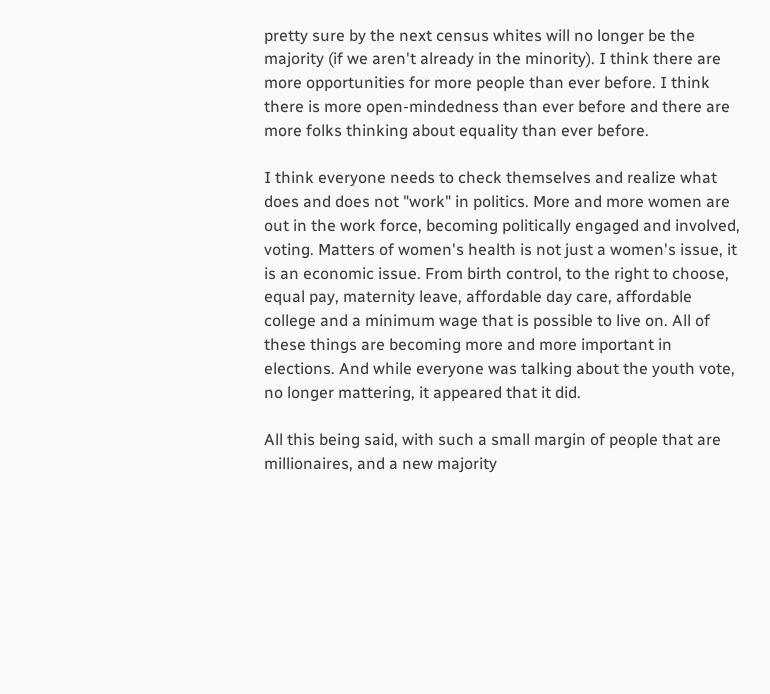pretty sure by the next census whites will no longer be the majority (if we aren't already in the minority). I think there are more opportunities for more people than ever before. I think there is more open-mindedness than ever before and there are more folks thinking about equality than ever before.

I think everyone needs to check themselves and realize what does and does not "work" in politics. More and more women are out in the work force, becoming politically engaged and involved, voting. Matters of women's health is not just a women's issue, it is an economic issue. From birth control, to the right to choose, equal pay, maternity leave, affordable day care, affordable college and a minimum wage that is possible to live on. All of these things are becoming more and more important in elections. And while everyone was talking about the youth vote, no longer mattering, it appeared that it did.

All this being said, with such a small margin of people that are millionaires, and a new majority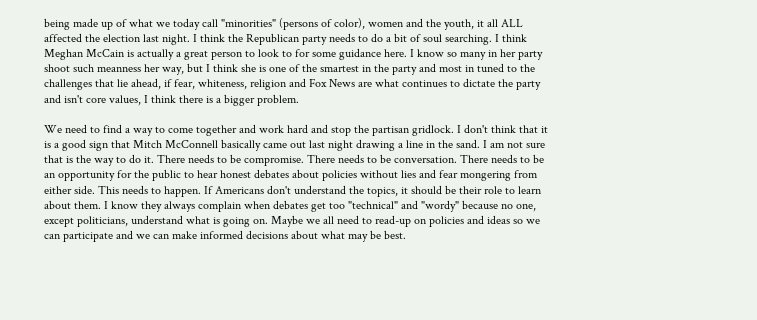being made up of what we today call "minorities" (persons of color), women and the youth, it all ALL affected the election last night. I think the Republican party needs to do a bit of soul searching. I think Meghan McCain is actually a great person to look to for some guidance here. I know so many in her party shoot such meanness her way, but I think she is one of the smartest in the party and most in tuned to the challenges that lie ahead, if fear, whiteness, religion and Fox News are what continues to dictate the party and isn't core values, I think there is a bigger problem.

We need to find a way to come together and work hard and stop the partisan gridlock. I don't think that it is a good sign that Mitch McConnell basically came out last night drawing a line in the sand. I am not sure that is the way to do it. There needs to be compromise. There needs to be conversation. There needs to be an opportunity for the public to hear honest debates about policies without lies and fear mongering from either side. This needs to happen. If Americans don't understand the topics, it should be their role to learn about them. I know they always complain when debates get too "technical" and "wordy" because no one, except politicians, understand what is going on. Maybe we all need to read-up on policies and ideas so we can participate and we can make informed decisions about what may be best.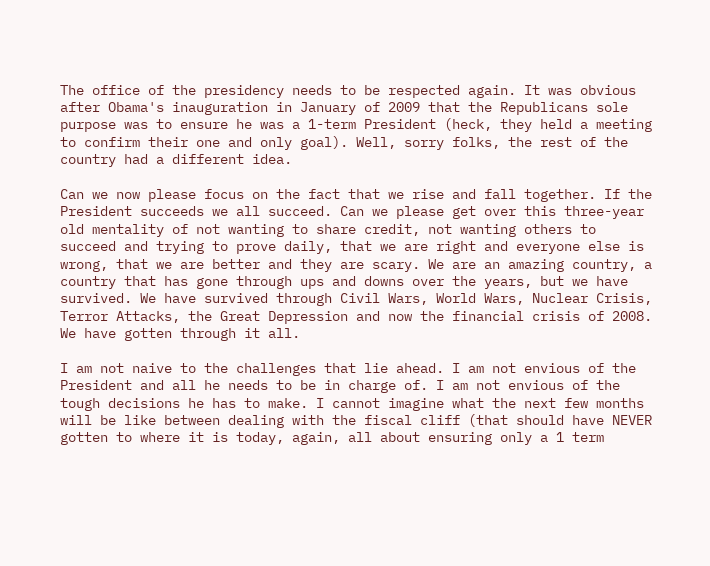The office of the presidency needs to be respected again. It was obvious after Obama's inauguration in January of 2009 that the Republicans sole purpose was to ensure he was a 1-term President (heck, they held a meeting to confirm their one and only goal). Well, sorry folks, the rest of the country had a different idea.

Can we now please focus on the fact that we rise and fall together. If the President succeeds we all succeed. Can we please get over this three-year old mentality of not wanting to share credit, not wanting others to succeed and trying to prove daily, that we are right and everyone else is wrong, that we are better and they are scary. We are an amazing country, a country that has gone through ups and downs over the years, but we have survived. We have survived through Civil Wars, World Wars, Nuclear Crisis, Terror Attacks, the Great Depression and now the financial crisis of 2008. We have gotten through it all.

I am not naive to the challenges that lie ahead. I am not envious of the President and all he needs to be in charge of. I am not envious of the tough decisions he has to make. I cannot imagine what the next few months will be like between dealing with the fiscal cliff (that should have NEVER gotten to where it is today, again, all about ensuring only a 1 term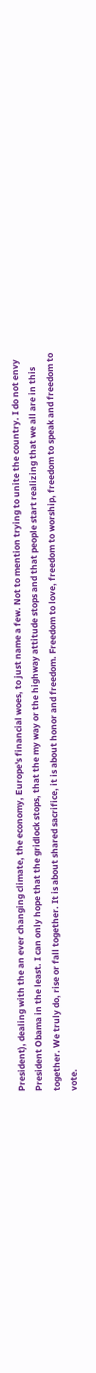President), dealing with the an ever changing climate, the economy, Europe's financial woes, to just name a few. Not to mention trying to unite the country. I do not envy President Obama in the least. I can only hope that the gridlock stops, that the my way or the highway attitude stops and that people start realizing that we all are in this together. We truly do, rise or fall together. It is about shared sacrifice, it is about honor and freedom. Freedom to love, freedom to worship, freedom to speak and freedom to vote.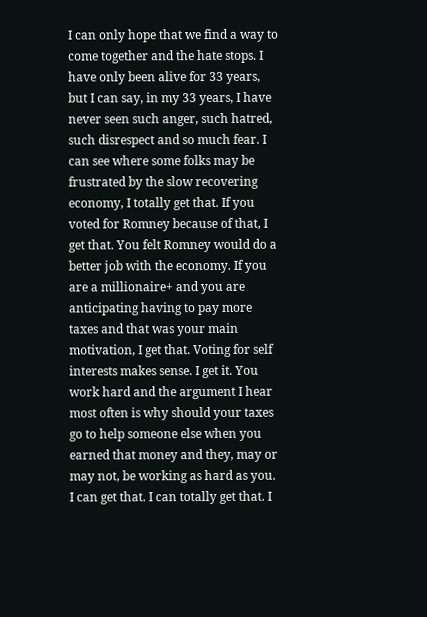I can only hope that we find a way to come together and the hate stops. I have only been alive for 33 years, but I can say, in my 33 years, I have never seen such anger, such hatred, such disrespect and so much fear. I can see where some folks may be frustrated by the slow recovering economy, I totally get that. If you voted for Romney because of that, I get that. You felt Romney would do a better job with the economy. If you are a millionaire+ and you are anticipating having to pay more taxes and that was your main motivation, I get that. Voting for self interests makes sense. I get it. You work hard and the argument I hear most often is why should your taxes go to help someone else when you earned that money and they, may or may not, be working as hard as you. I can get that. I can totally get that. I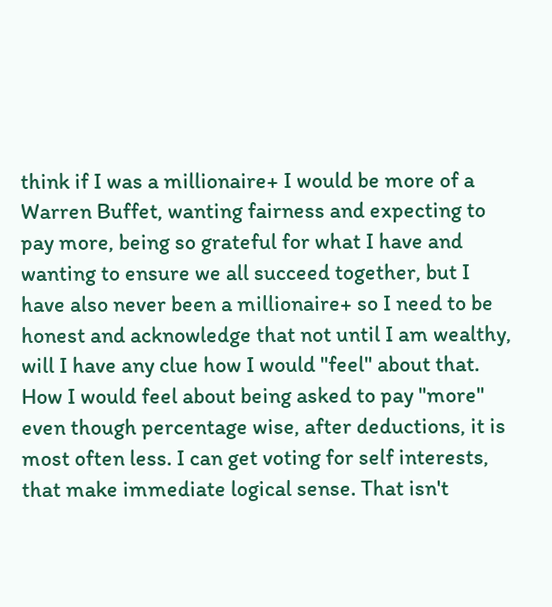think if I was a millionaire+ I would be more of a Warren Buffet, wanting fairness and expecting to pay more, being so grateful for what I have and wanting to ensure we all succeed together, but I have also never been a millionaire+ so I need to be honest and acknowledge that not until I am wealthy, will I have any clue how I would "feel" about that. How I would feel about being asked to pay "more" even though percentage wise, after deductions, it is most often less. I can get voting for self interests, that make immediate logical sense. That isn't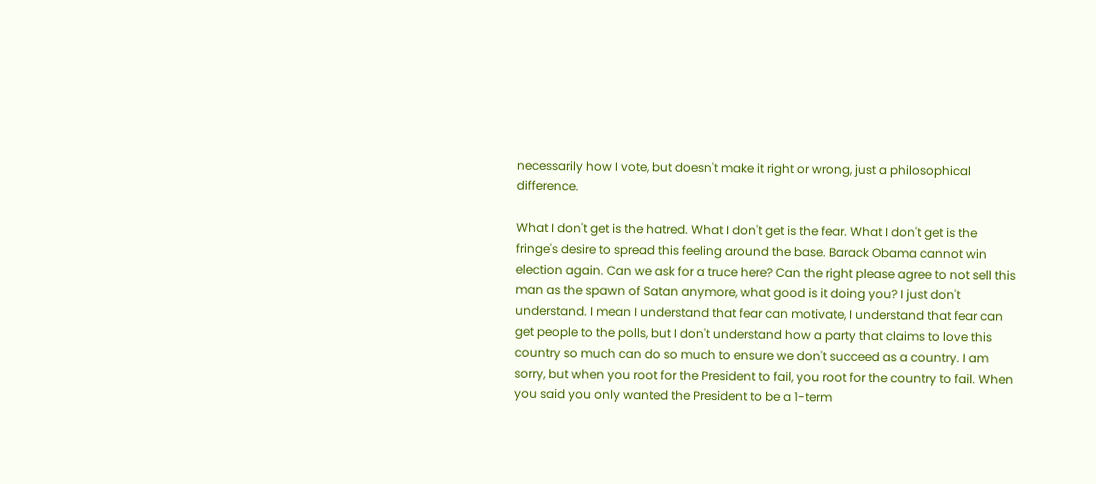necessarily how I vote, but doesn't make it right or wrong, just a philosophical difference.

What I don't get is the hatred. What I don't get is the fear. What I don't get is the fringe's desire to spread this feeling around the base. Barack Obama cannot win election again. Can we ask for a truce here? Can the right please agree to not sell this man as the spawn of Satan anymore, what good is it doing you? I just don't understand. I mean I understand that fear can motivate, I understand that fear can get people to the polls, but I don't understand how a party that claims to love this country so much can do so much to ensure we don't succeed as a country. I am sorry, but when you root for the President to fail, you root for the country to fail. When you said you only wanted the President to be a 1-term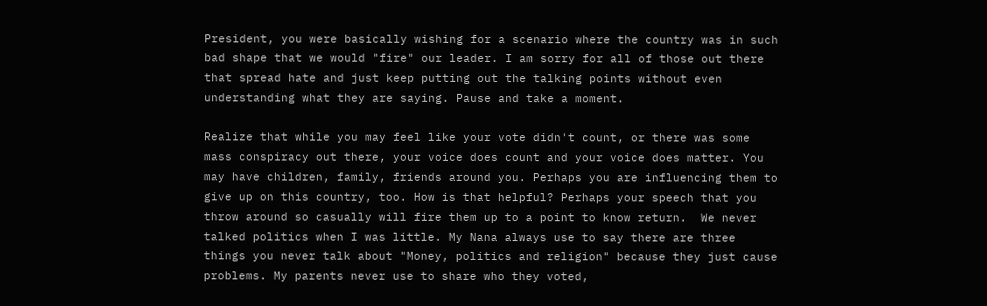President, you were basically wishing for a scenario where the country was in such bad shape that we would "fire" our leader. I am sorry for all of those out there that spread hate and just keep putting out the talking points without even understanding what they are saying. Pause and take a moment.

Realize that while you may feel like your vote didn't count, or there was some mass conspiracy out there, your voice does count and your voice does matter. You may have children, family, friends around you. Perhaps you are influencing them to give up on this country, too. How is that helpful? Perhaps your speech that you throw around so casually will fire them up to a point to know return.  We never talked politics when I was little. My Nana always use to say there are three things you never talk about "Money, politics and religion" because they just cause problems. My parents never use to share who they voted,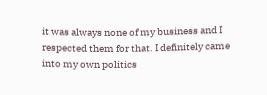it was always none of my business and I respected them for that. I definitely came into my own politics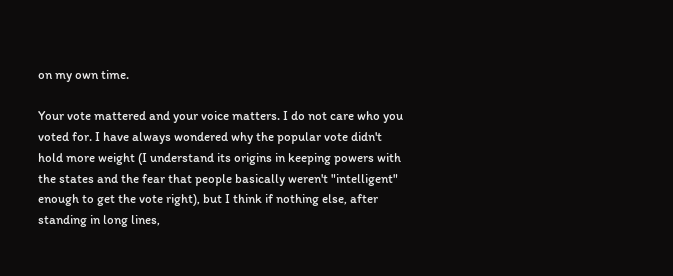on my own time.

Your vote mattered and your voice matters. I do not care who you voted for. I have always wondered why the popular vote didn't hold more weight (I understand its origins in keeping powers with the states and the fear that people basically weren't "intelligent" enough to get the vote right), but I think if nothing else, after standing in long lines,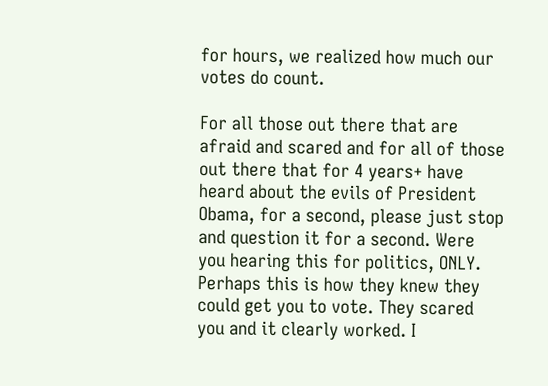for hours, we realized how much our votes do count.

For all those out there that are afraid and scared and for all of those out there that for 4 years+ have heard about the evils of President Obama, for a second, please just stop and question it for a second. Were you hearing this for politics, ONLY. Perhaps this is how they knew they could get you to vote. They scared you and it clearly worked. I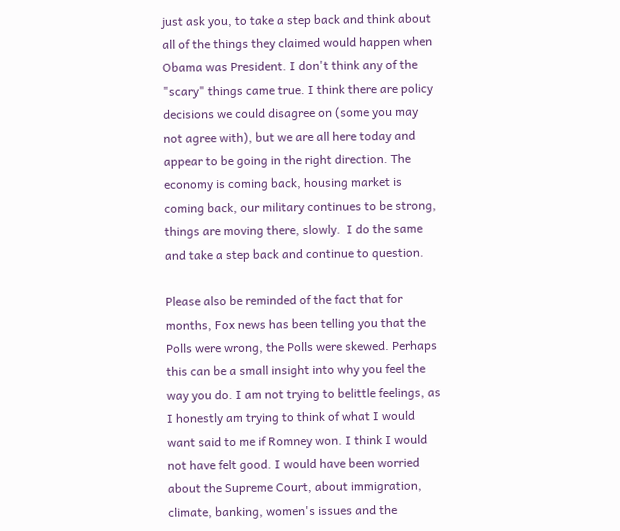just ask you, to take a step back and think about all of the things they claimed would happen when Obama was President. I don't think any of the "scary" things came true. I think there are policy decisions we could disagree on (some you may not agree with), but we are all here today and appear to be going in the right direction. The economy is coming back, housing market is coming back, our military continues to be strong, things are moving there, slowly.  I do the same and take a step back and continue to question.

Please also be reminded of the fact that for months, Fox news has been telling you that the Polls were wrong, the Polls were skewed. Perhaps this can be a small insight into why you feel the way you do. I am not trying to belittle feelings, as I honestly am trying to think of what I would want said to me if Romney won. I think I would not have felt good. I would have been worried about the Supreme Court, about immigration, climate, banking, women's issues and the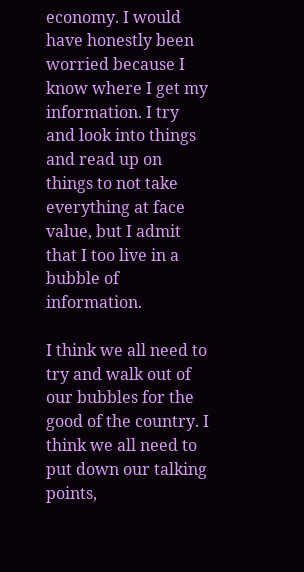economy. I would have honestly been worried because I know where I get my information. I try and look into things and read up on things to not take everything at face value, but I admit that I too live in a bubble of information.

I think we all need to try and walk out of our bubbles for the good of the country. I think we all need to put down our talking points,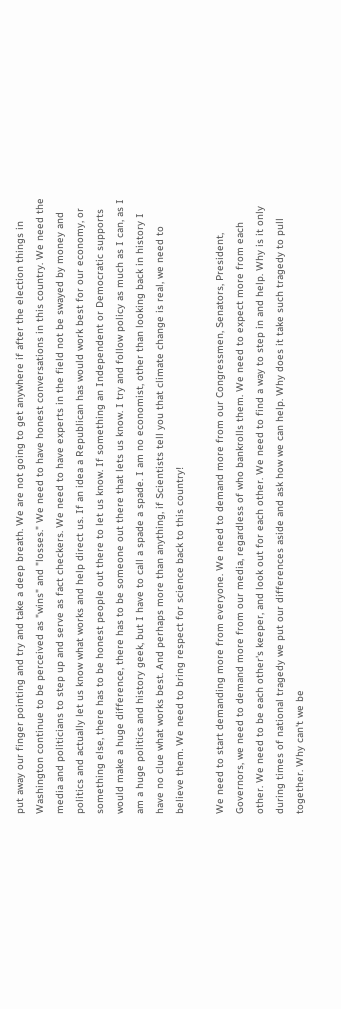put away our finger pointing and try and take a deep breath. We are not going to get anywhere if after the election things in Washington continue to be perceived as "wins" and "losses." We need to have honest conversations in this country. We need the media and politicians to step up and serve as fact checkers. We need to have experts in the field not be swayed by money and politics and actually let us know what works and help direct us. If an idea a Republican has would work best for our economy, or something else, there has to be honest people out there to let us know. If something an Independent or Democratic supports would make a huge difference, there has to be someone out there that lets us know. I try and follow policy as much as I can, as I am a huge politics and history geek, but I have to call a spade a spade. I am no economist, other than looking back in history I have no clue what works best. And perhaps more than anything, if Scientists tell you that climate change is real, we need to believe them. We need to bring respect for science back to this country!

We need to start demanding more from everyone. We need to demand more from our Congressmen, Senators, President, Governors, we need to demand more from our media, regardless of who bankrolls them. We need to expect more from each other. We need to be each other's keeper, and look out for each other. We need to find a way to step in and help. Why is it only during times of national tragedy we put our differences aside and ask how we can help. Why does it take such tragedy to pull together. Why can't we be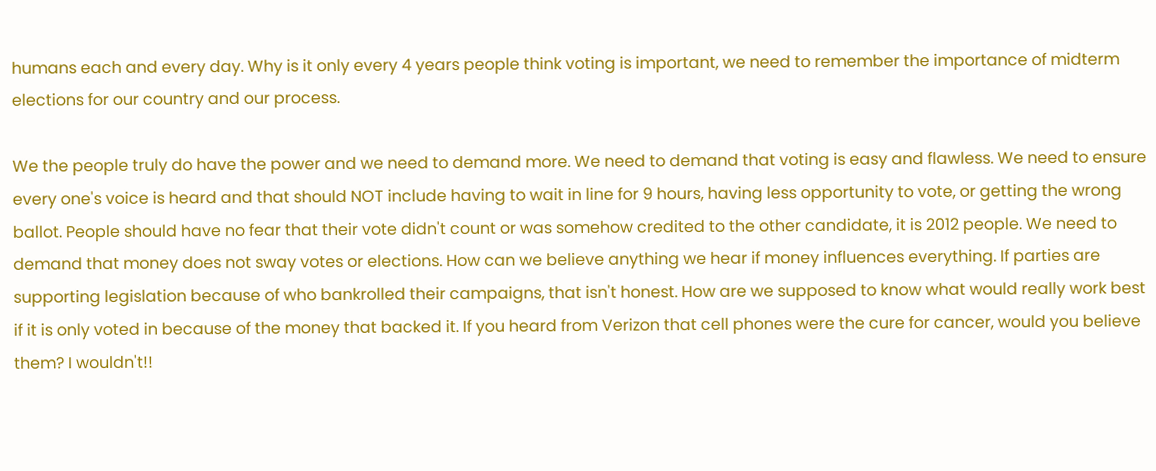humans each and every day. Why is it only every 4 years people think voting is important, we need to remember the importance of midterm elections for our country and our process.

We the people truly do have the power and we need to demand more. We need to demand that voting is easy and flawless. We need to ensure every one's voice is heard and that should NOT include having to wait in line for 9 hours, having less opportunity to vote, or getting the wrong ballot. People should have no fear that their vote didn't count or was somehow credited to the other candidate, it is 2012 people. We need to demand that money does not sway votes or elections. How can we believe anything we hear if money influences everything. If parties are supporting legislation because of who bankrolled their campaigns, that isn't honest. How are we supposed to know what would really work best if it is only voted in because of the money that backed it. If you heard from Verizon that cell phones were the cure for cancer, would you believe them? I wouldn't!!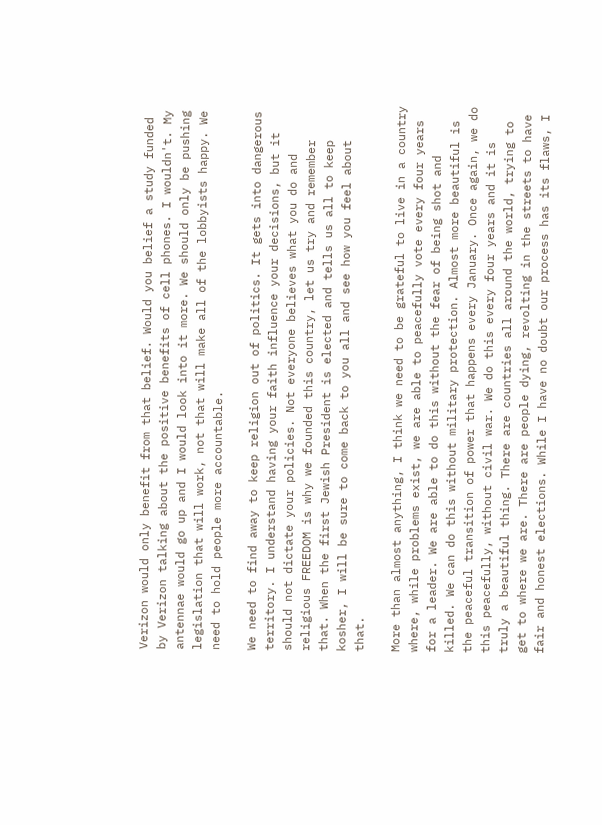Verizon would only benefit from that belief. Would you belief a study funded by Verizon talking about the positive benefits of cell phones. I wouldn't. My antennae would go up and I would look into it more. We should only be pushing legislation that will work, not that will make all of the lobbyists happy. We need to hold people more accountable.

We need to find away to keep religion out of politics. It gets into dangerous territory. I understand having your faith influence your decisions, but it should not dictate your policies. Not everyone believes what you do and religious FREEDOM is why we founded this country, let us try and remember that. When the first Jewish President is elected and tells us all to keep kosher, I will be sure to come back to you all and see how you feel about that.

More than almost anything, I think we need to be grateful to live in a country where, while problems exist, we are able to peacefully vote every four years for a leader. We are able to do this without the fear of being shot and killed. We can do this without military protection. Almost more beautiful is the peaceful transition of power that happens every January. Once again, we do this peacefully, without civil war. We do this every four years and it is truly a beautiful thing. There are countries all around the world, trying to get to where we are. There are people dying, revolting in the streets to have fair and honest elections. While I have no doubt our process has its flaws, I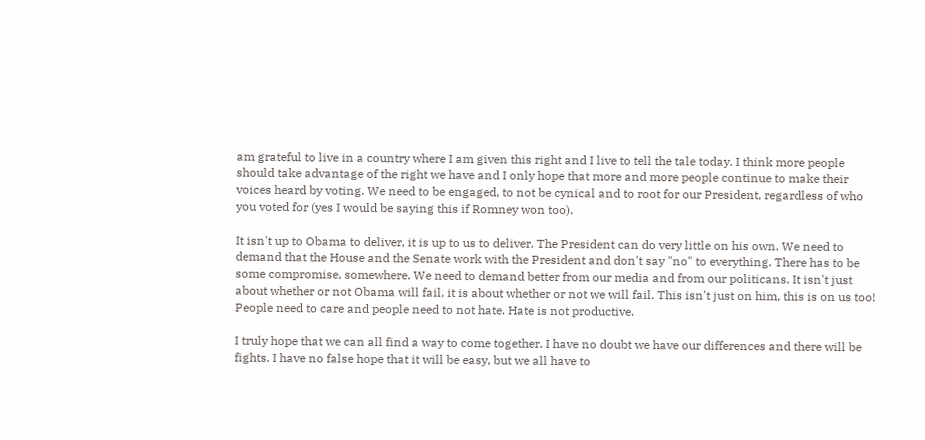am grateful to live in a country where I am given this right and I live to tell the tale today. I think more people should take advantage of the right we have and I only hope that more and more people continue to make their voices heard by voting. We need to be engaged, to not be cynical and to root for our President, regardless of who you voted for (yes I would be saying this if Romney won too).

It isn't up to Obama to deliver, it is up to us to deliver. The President can do very little on his own. We need to demand that the House and the Senate work with the President and don't say "no" to everything. There has to be some compromise, somewhere. We need to demand better from our media and from our politicans. It isn't just about whether or not Obama will fail, it is about whether or not we will fail. This isn't just on him, this is on us too! People need to care and people need to not hate. Hate is not productive.

I truly hope that we can all find a way to come together. I have no doubt we have our differences and there will be fights. I have no false hope that it will be easy, but we all have to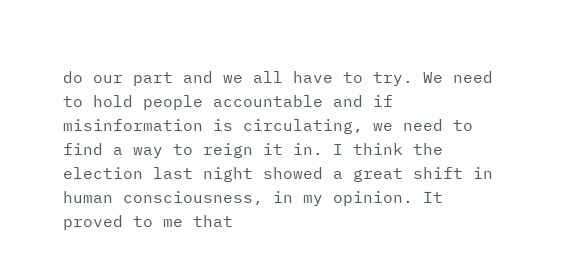do our part and we all have to try. We need to hold people accountable and if misinformation is circulating, we need to find a way to reign it in. I think the election last night showed a great shift in human consciousness, in my opinion. It proved to me that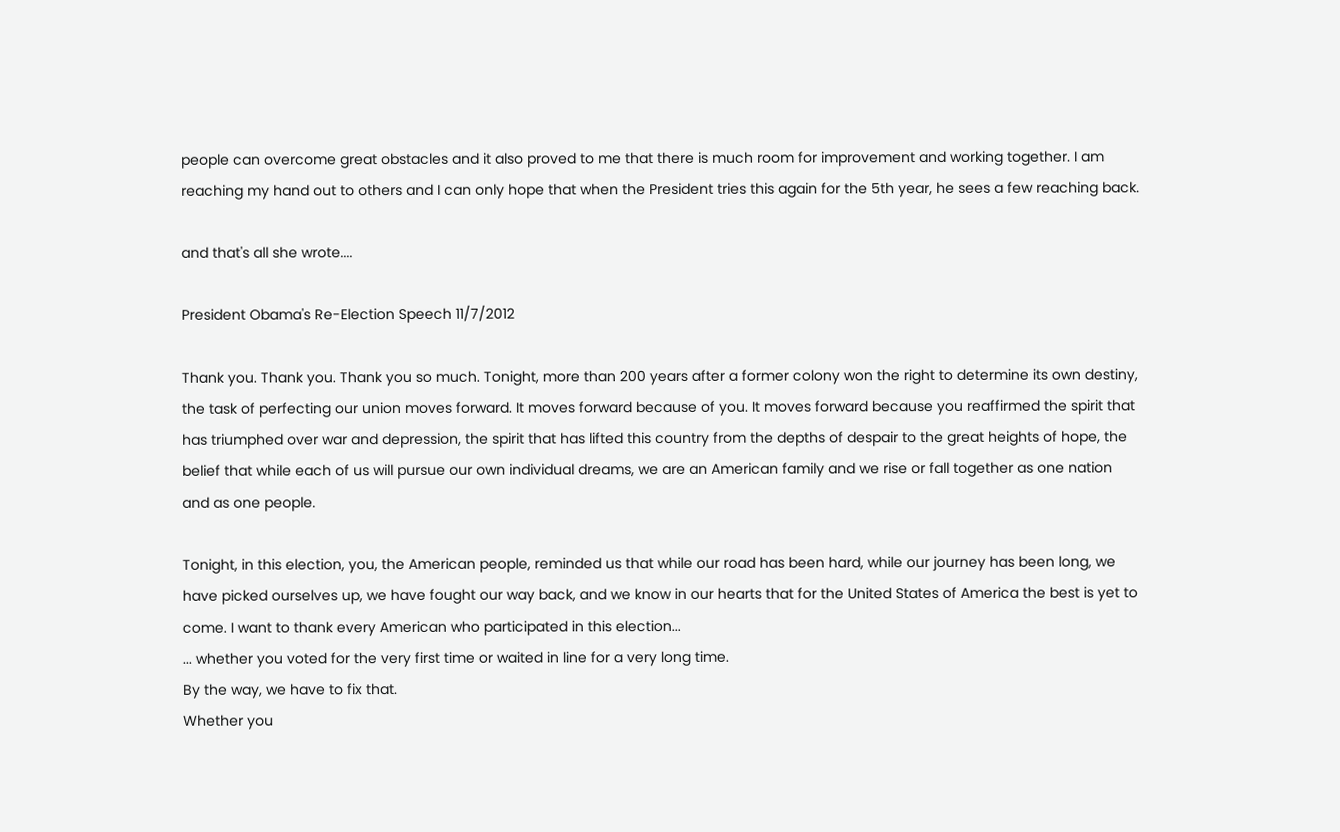people can overcome great obstacles and it also proved to me that there is much room for improvement and working together. I am reaching my hand out to others and I can only hope that when the President tries this again for the 5th year, he sees a few reaching back.

and that's all she wrote....

President Obama's Re-Election Speech 11/7/2012

Thank you. Thank you. Thank you so much. Tonight, more than 200 years after a former colony won the right to determine its own destiny, the task of perfecting our union moves forward. It moves forward because of you. It moves forward because you reaffirmed the spirit that has triumphed over war and depression, the spirit that has lifted this country from the depths of despair to the great heights of hope, the belief that while each of us will pursue our own individual dreams, we are an American family and we rise or fall together as one nation and as one people.

Tonight, in this election, you, the American people, reminded us that while our road has been hard, while our journey has been long, we have picked ourselves up, we have fought our way back, and we know in our hearts that for the United States of America the best is yet to come. I want to thank every American who participated in this election...
... whether you voted for the very first time or waited in line for a very long time.
By the way, we have to fix that.
Whether you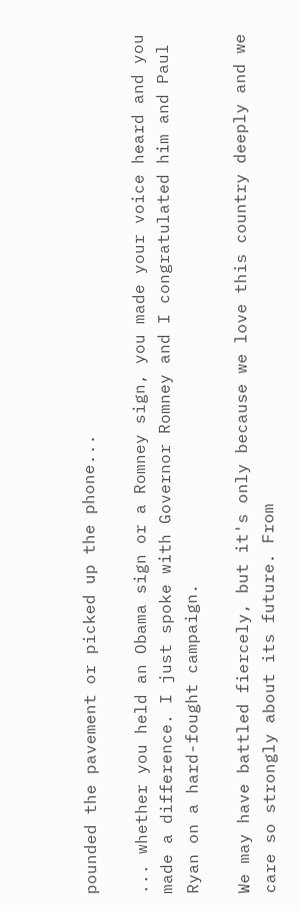pounded the pavement or picked up the phone...

... whether you held an Obama sign or a Romney sign, you made your voice heard and you made a difference. I just spoke with Governor Romney and I congratulated him and Paul Ryan on a hard-fought campaign.

We may have battled fiercely, but it's only because we love this country deeply and we care so strongly about its future. From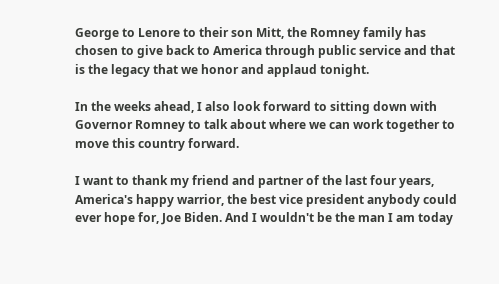George to Lenore to their son Mitt, the Romney family has chosen to give back to America through public service and that is the legacy that we honor and applaud tonight.

In the weeks ahead, I also look forward to sitting down with Governor Romney to talk about where we can work together to move this country forward.

I want to thank my friend and partner of the last four years, America's happy warrior, the best vice president anybody could ever hope for, Joe Biden. And I wouldn't be the man I am today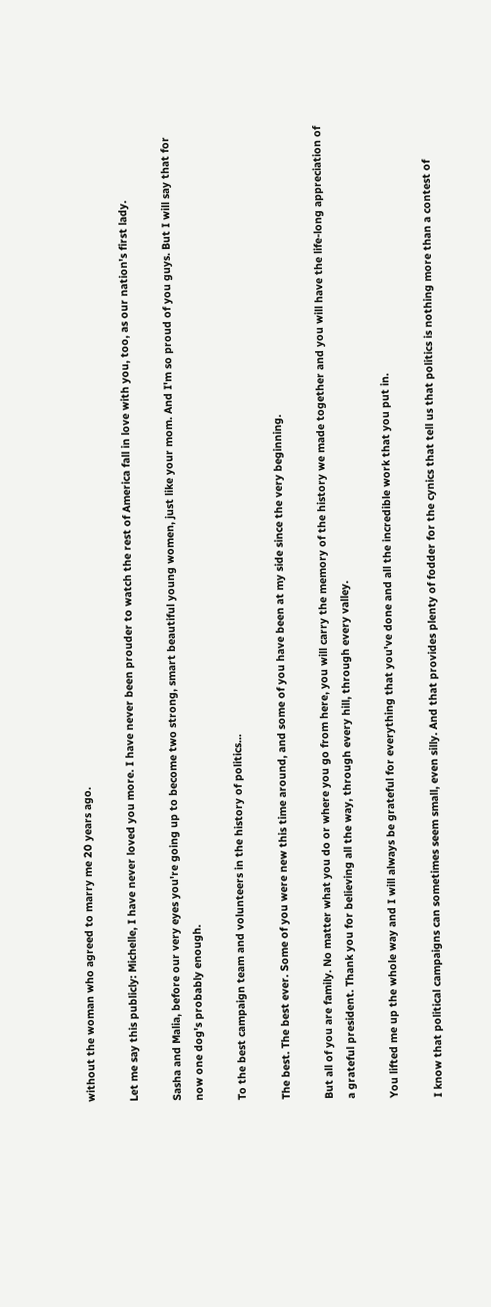without the woman who agreed to marry me 20 years ago.

Let me say this publicly: Michelle, I have never loved you more. I have never been prouder to watch the rest of America fall in love with you, too, as our nation's first lady.

Sasha and Malia, before our very eyes you're going up to become two strong, smart beautiful young women, just like your mom. And I'm so proud of you guys. But I will say that for now one dog's probably enough.

To the best campaign team and volunteers in the history of politics...

The best. The best ever. Some of you were new this time around, and some of you have been at my side since the very beginning.

But all of you are family. No matter what you do or where you go from here, you will carry the memory of the history we made together and you will have the life-long appreciation of a grateful president. Thank you for believing all the way, through every hill, through every valley.

You lifted me up the whole way and I will always be grateful for everything that you've done and all the incredible work that you put in.

I know that political campaigns can sometimes seem small, even silly. And that provides plenty of fodder for the cynics that tell us that politics is nothing more than a contest of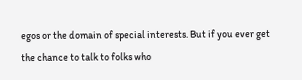egos or the domain of special interests. But if you ever get the chance to talk to folks who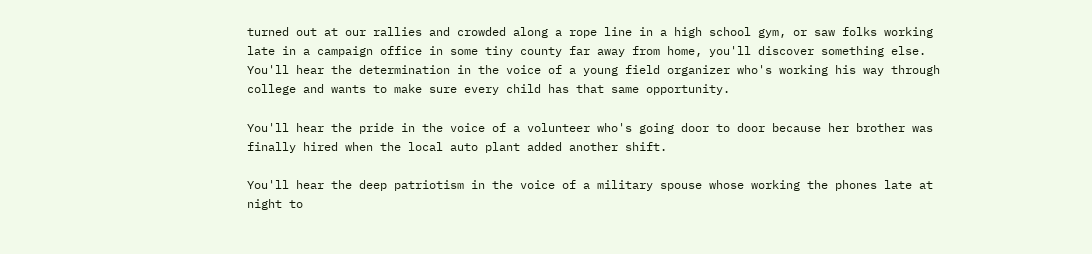turned out at our rallies and crowded along a rope line in a high school gym, or saw folks working late in a campaign office in some tiny county far away from home, you'll discover something else. You'll hear the determination in the voice of a young field organizer who's working his way through college and wants to make sure every child has that same opportunity.

You'll hear the pride in the voice of a volunteer who's going door to door because her brother was finally hired when the local auto plant added another shift.

You'll hear the deep patriotism in the voice of a military spouse whose working the phones late at night to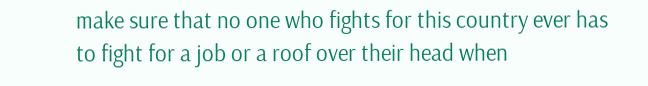make sure that no one who fights for this country ever has to fight for a job or a roof over their head when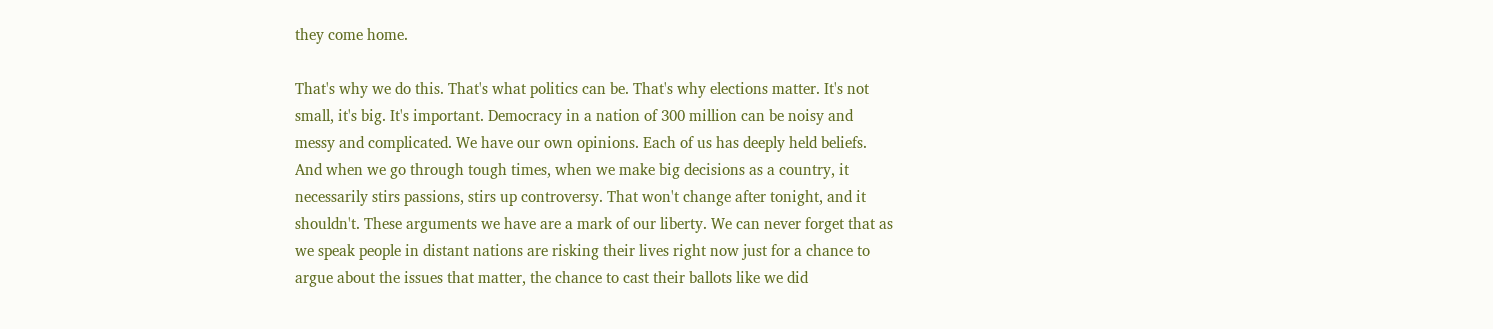they come home.

That's why we do this. That's what politics can be. That's why elections matter. It's not small, it's big. It's important. Democracy in a nation of 300 million can be noisy and messy and complicated. We have our own opinions. Each of us has deeply held beliefs. And when we go through tough times, when we make big decisions as a country, it necessarily stirs passions, stirs up controversy. That won't change after tonight, and it shouldn't. These arguments we have are a mark of our liberty. We can never forget that as we speak people in distant nations are risking their lives right now just for a chance to argue about the issues that matter, the chance to cast their ballots like we did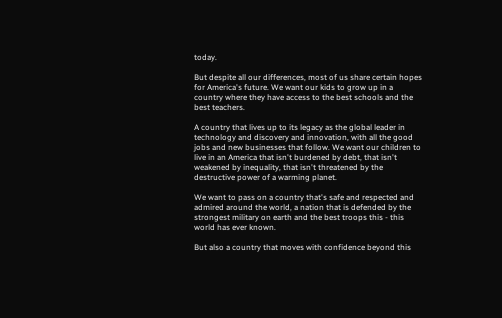today.

But despite all our differences, most of us share certain hopes for America's future. We want our kids to grow up in a country where they have access to the best schools and the best teachers.

A country that lives up to its legacy as the global leader in technology and discovery and innovation, with all the good jobs and new businesses that follow. We want our children to live in an America that isn't burdened by debt, that isn't weakened by inequality, that isn't threatened by the destructive power of a warming planet.

We want to pass on a country that's safe and respected and admired around the world, a nation that is defended by the strongest military on earth and the best troops this - this world has ever known.

But also a country that moves with confidence beyond this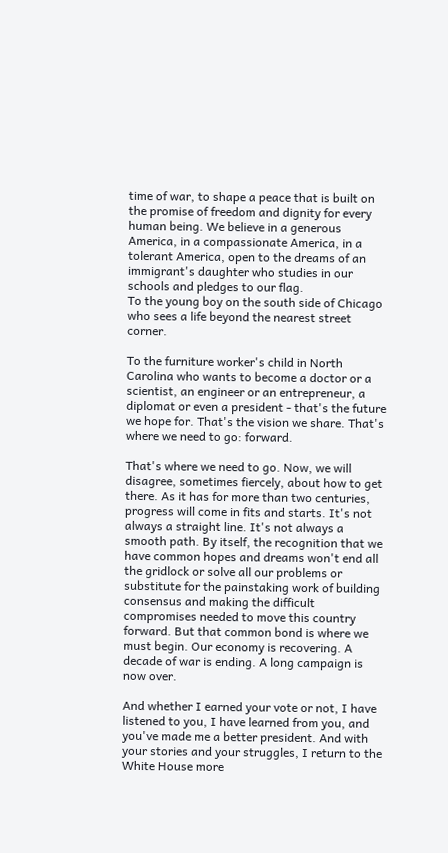time of war, to shape a peace that is built on the promise of freedom and dignity for every human being. We believe in a generous America, in a compassionate America, in a tolerant America, open to the dreams of an immigrant's daughter who studies in our schools and pledges to our flag.
To the young boy on the south side of Chicago who sees a life beyond the nearest street corner.

To the furniture worker's child in North Carolina who wants to become a doctor or a scientist, an engineer or an entrepreneur, a diplomat or even a president - that's the future we hope for. That's the vision we share. That's where we need to go: forward.

That's where we need to go. Now, we will disagree, sometimes fiercely, about how to get there. As it has for more than two centuries, progress will come in fits and starts. It's not always a straight line. It's not always a smooth path. By itself, the recognition that we have common hopes and dreams won't end all the gridlock or solve all our problems or substitute for the painstaking work of building consensus and making the difficult compromises needed to move this country forward. But that common bond is where we must begin. Our economy is recovering. A decade of war is ending. A long campaign is now over.

And whether I earned your vote or not, I have listened to you, I have learned from you, and you've made me a better president. And with your stories and your struggles, I return to the White House more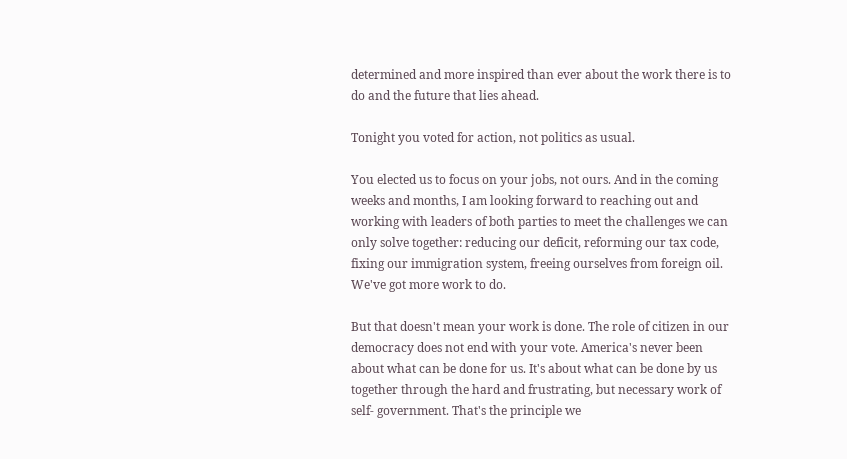determined and more inspired than ever about the work there is to do and the future that lies ahead.

Tonight you voted for action, not politics as usual.

You elected us to focus on your jobs, not ours. And in the coming weeks and months, I am looking forward to reaching out and working with leaders of both parties to meet the challenges we can only solve together: reducing our deficit, reforming our tax code, fixing our immigration system, freeing ourselves from foreign oil. We've got more work to do.

But that doesn't mean your work is done. The role of citizen in our democracy does not end with your vote. America's never been about what can be done for us. It's about what can be done by us together through the hard and frustrating, but necessary work of self- government. That's the principle we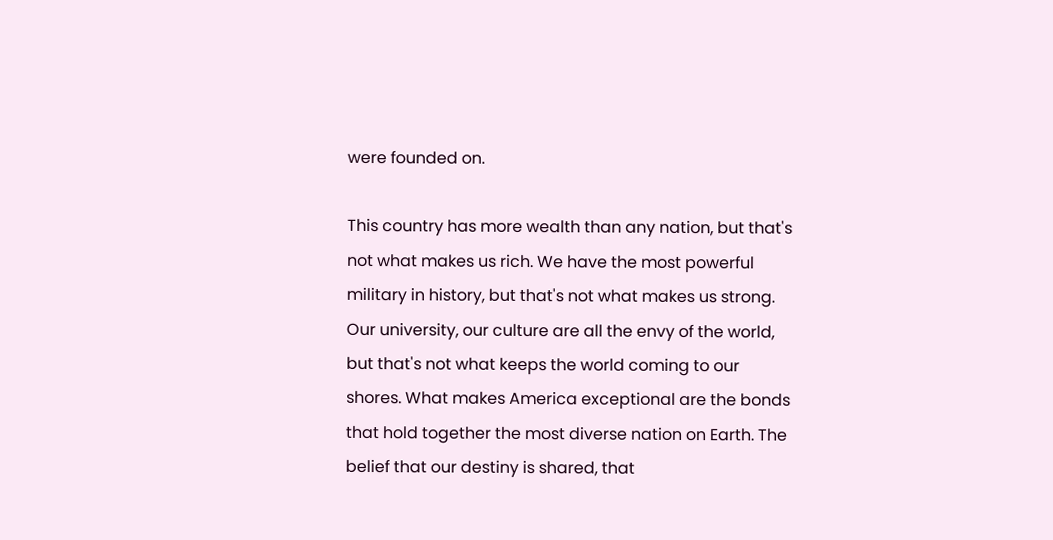were founded on.

This country has more wealth than any nation, but that's not what makes us rich. We have the most powerful military in history, but that's not what makes us strong. Our university, our culture are all the envy of the world, but that's not what keeps the world coming to our shores. What makes America exceptional are the bonds that hold together the most diverse nation on Earth. The belief that our destiny is shared, that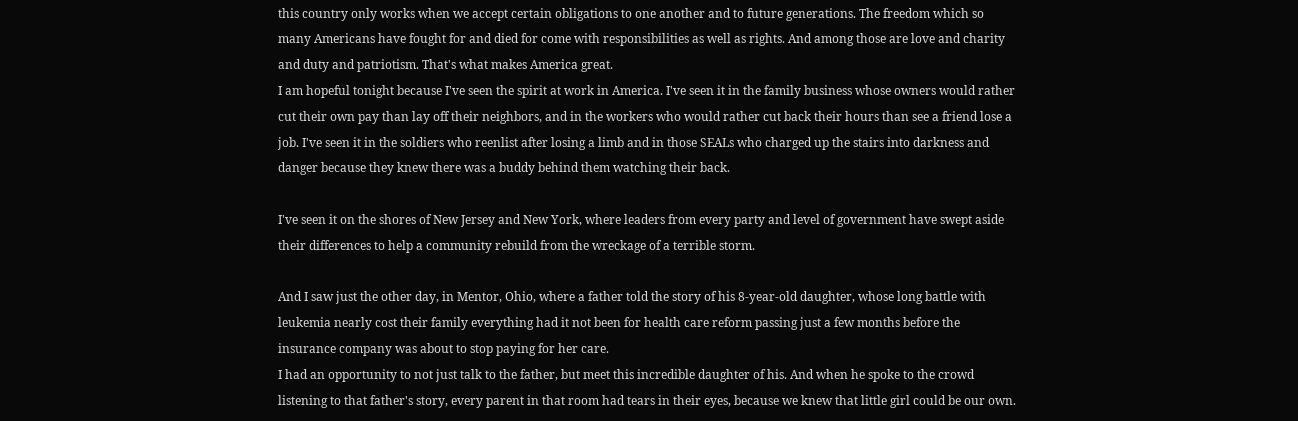this country only works when we accept certain obligations to one another and to future generations. The freedom which so many Americans have fought for and died for come with responsibilities as well as rights. And among those are love and charity and duty and patriotism. That's what makes America great.
I am hopeful tonight because I've seen the spirit at work in America. I've seen it in the family business whose owners would rather cut their own pay than lay off their neighbors, and in the workers who would rather cut back their hours than see a friend lose a job. I've seen it in the soldiers who reenlist after losing a limb and in those SEALs who charged up the stairs into darkness and danger because they knew there was a buddy behind them watching their back.

I've seen it on the shores of New Jersey and New York, where leaders from every party and level of government have swept aside their differences to help a community rebuild from the wreckage of a terrible storm.

And I saw just the other day, in Mentor, Ohio, where a father told the story of his 8-year-old daughter, whose long battle with leukemia nearly cost their family everything had it not been for health care reform passing just a few months before the insurance company was about to stop paying for her care.
I had an opportunity to not just talk to the father, but meet this incredible daughter of his. And when he spoke to the crowd listening to that father's story, every parent in that room had tears in their eyes, because we knew that little girl could be our own.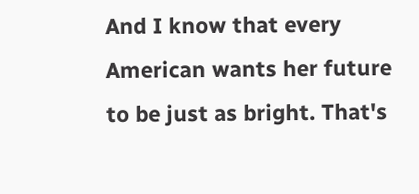And I know that every American wants her future to be just as bright. That's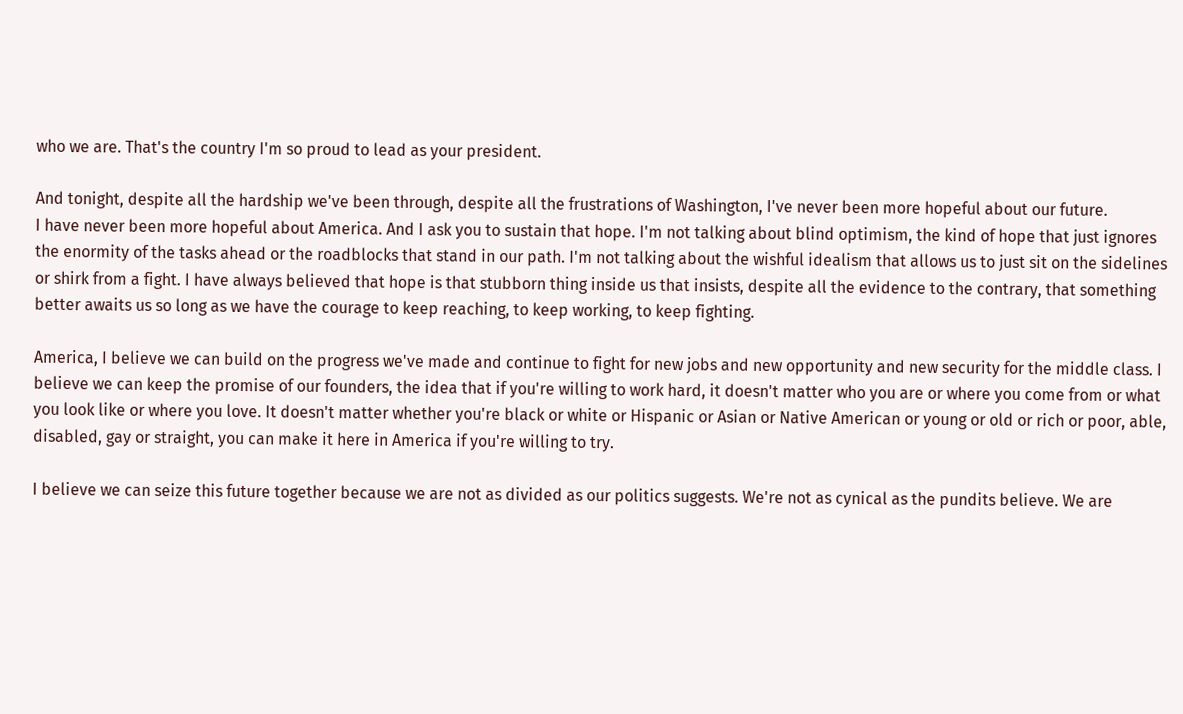who we are. That's the country I'm so proud to lead as your president.

And tonight, despite all the hardship we've been through, despite all the frustrations of Washington, I've never been more hopeful about our future.
I have never been more hopeful about America. And I ask you to sustain that hope. I'm not talking about blind optimism, the kind of hope that just ignores the enormity of the tasks ahead or the roadblocks that stand in our path. I'm not talking about the wishful idealism that allows us to just sit on the sidelines or shirk from a fight. I have always believed that hope is that stubborn thing inside us that insists, despite all the evidence to the contrary, that something better awaits us so long as we have the courage to keep reaching, to keep working, to keep fighting.

America, I believe we can build on the progress we've made and continue to fight for new jobs and new opportunity and new security for the middle class. I believe we can keep the promise of our founders, the idea that if you're willing to work hard, it doesn't matter who you are or where you come from or what you look like or where you love. It doesn't matter whether you're black or white or Hispanic or Asian or Native American or young or old or rich or poor, able, disabled, gay or straight, you can make it here in America if you're willing to try.

I believe we can seize this future together because we are not as divided as our politics suggests. We're not as cynical as the pundits believe. We are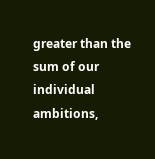greater than the sum of our individual ambitions,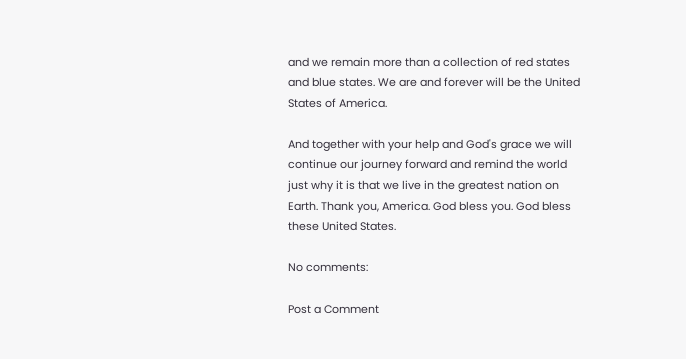and we remain more than a collection of red states and blue states. We are and forever will be the United States of America.

And together with your help and God's grace we will continue our journey forward and remind the world just why it is that we live in the greatest nation on Earth. Thank you, America. God bless you. God bless these United States.

No comments:

Post a Comment